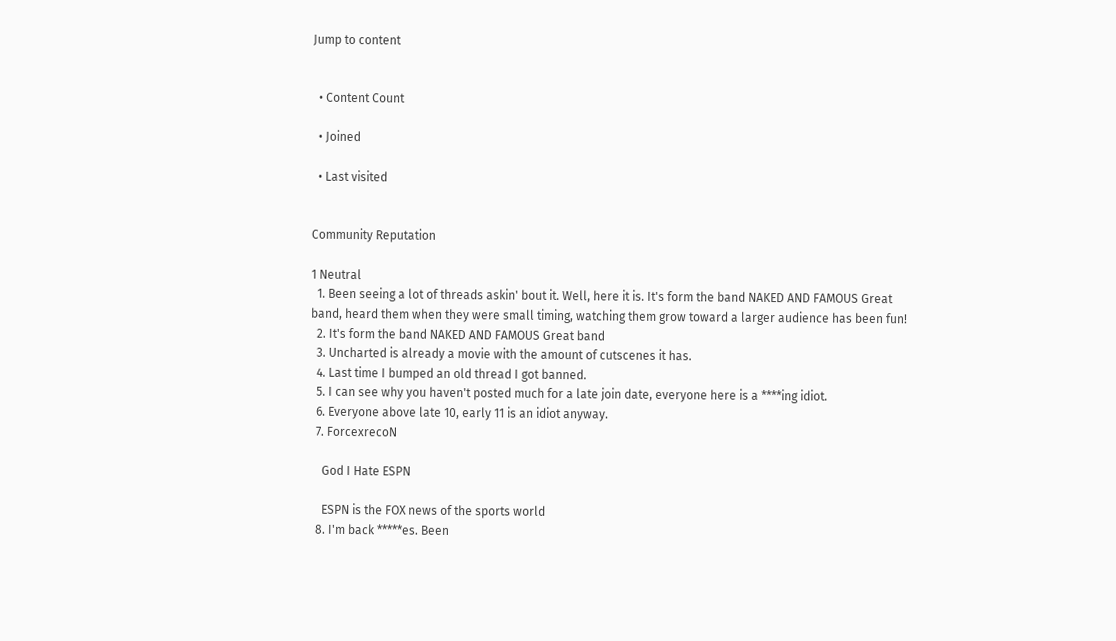Jump to content


  • Content Count

  • Joined

  • Last visited


Community Reputation

1 Neutral
  1. Been seeing a lot of threads askin' bout it. Well, here it is. It's form the band NAKED AND FAMOUS Great band, heard them when they were small timing, watching them grow toward a larger audience has been fun!
  2. It's form the band NAKED AND FAMOUS Great band
  3. Uncharted is already a movie with the amount of cutscenes it has.
  4. Last time I bumped an old thread I got banned.
  5. I can see why you haven't posted much for a late join date, everyone here is a ****ing idiot.
  6. Everyone above late 10, early 11 is an idiot anyway.
  7. ForcexrecoN

    God I Hate ESPN

    ESPN is the FOX news of the sports world
  8. I'm back *****es. Been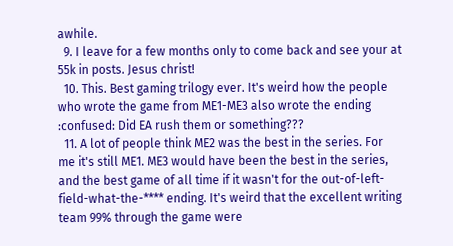awhile.
  9. I leave for a few months only to come back and see your at 55k in posts. Jesus christ!
  10. This. Best gaming trilogy ever. It's weird how the people who wrote the game from ME1-ME3 also wrote the ending :confused: Did EA rush them or something???
  11. A lot of people think ME2 was the best in the series. For me it's still ME1. ME3 would have been the best in the series, and the best game of all time if it wasn't for the out-of-left-field-what-the-**** ending. It's weird that the excellent writing team 99% through the game were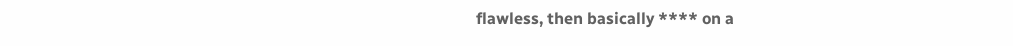flawless, then basically **** on a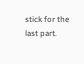stick for the last part.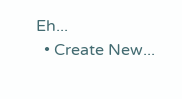Eh...
  • Create New...